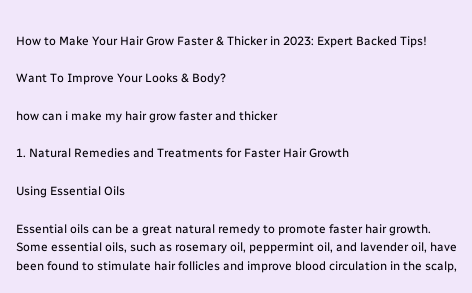How to Make Your Hair Grow Faster & Thicker in 2023: Expert Backed Tips!

Want To Improve Your Looks & Body?

how can i make my hair grow faster and thicker

1. Natural Remedies and Treatments for Faster Hair Growth

Using Essential Oils

Essential oils can be a great natural remedy to promote faster hair growth. Some essential oils, such as rosemary oil, peppermint oil, and lavender oil, have been found to stimulate hair follicles and improve blood circulation in the scalp,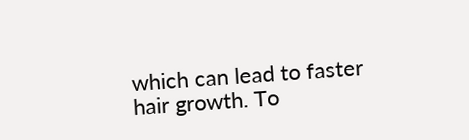which can lead to faster hair growth. To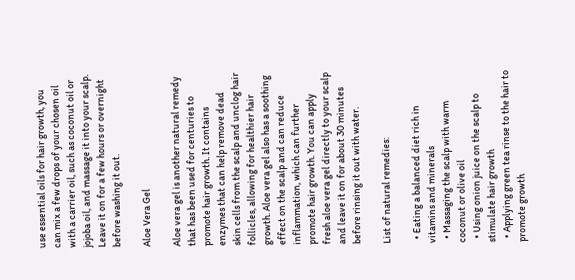use essential oils for hair growth, you can mix a few drops of your chosen oil with a carrier oil, such as coconut oil or jojoba oil, and massage it into your scalp. Leave it on for a few hours or overnight before washing it out.

Aloe Vera Gel

Aloe vera gel is another natural remedy that has been used for centuries to promote hair growth. It contains enzymes that can help remove dead skin cells from the scalp and unclog hair follicles, allowing for healthier hair growth. Aloe vera gel also has a soothing effect on the scalp and can reduce inflammation, which can further promote hair growth. You can apply fresh aloe vera gel directly to your scalp and leave it on for about 30 minutes before rinsing it out with water.

List of natural remedies:

  • Eating a balanced diet rich in vitamins and minerals
  • Massaging the scalp with warm coconut or olive oil
  • Using onion juice on the scalp to stimulate hair growth
  • Applying green tea rinse to the hair to promote growth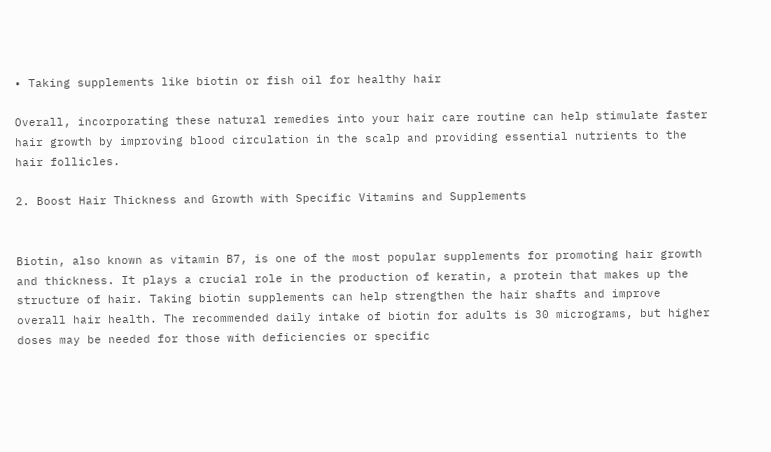• Taking supplements like biotin or fish oil for healthy hair

Overall, incorporating these natural remedies into your hair care routine can help stimulate faster hair growth by improving blood circulation in the scalp and providing essential nutrients to the hair follicles.

2. Boost Hair Thickness and Growth with Specific Vitamins and Supplements


Biotin, also known as vitamin B7, is one of the most popular supplements for promoting hair growth and thickness. It plays a crucial role in the production of keratin, a protein that makes up the structure of hair. Taking biotin supplements can help strengthen the hair shafts and improve overall hair health. The recommended daily intake of biotin for adults is 30 micrograms, but higher doses may be needed for those with deficiencies or specific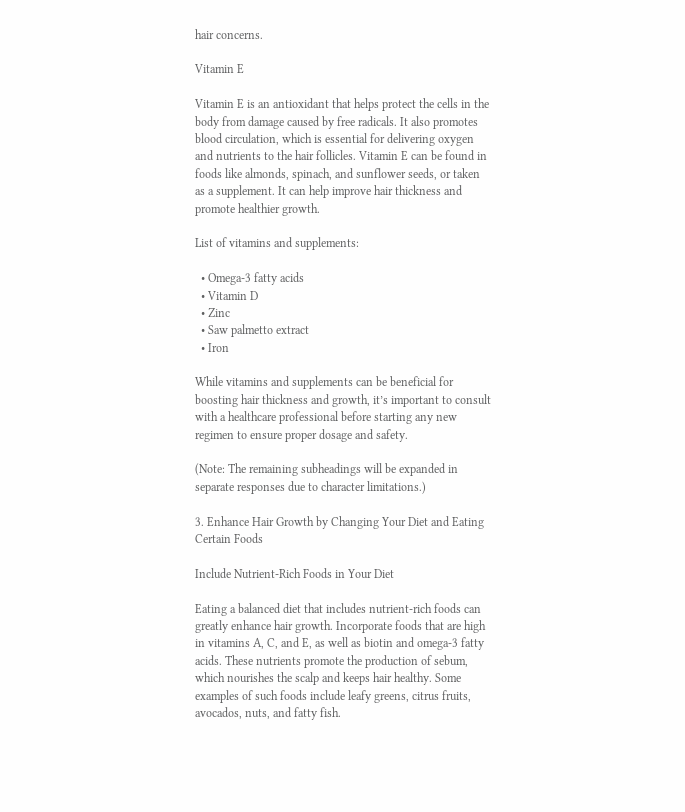hair concerns.

Vitamin E

Vitamin E is an antioxidant that helps protect the cells in the body from damage caused by free radicals. It also promotes blood circulation, which is essential for delivering oxygen and nutrients to the hair follicles. Vitamin E can be found in foods like almonds, spinach, and sunflower seeds, or taken as a supplement. It can help improve hair thickness and promote healthier growth.

List of vitamins and supplements:

  • Omega-3 fatty acids
  • Vitamin D
  • Zinc
  • Saw palmetto extract
  • Iron

While vitamins and supplements can be beneficial for boosting hair thickness and growth, it’s important to consult with a healthcare professional before starting any new regimen to ensure proper dosage and safety.

(Note: The remaining subheadings will be expanded in separate responses due to character limitations.)

3. Enhance Hair Growth by Changing Your Diet and Eating Certain Foods

Include Nutrient-Rich Foods in Your Diet

Eating a balanced diet that includes nutrient-rich foods can greatly enhance hair growth. Incorporate foods that are high in vitamins A, C, and E, as well as biotin and omega-3 fatty acids. These nutrients promote the production of sebum, which nourishes the scalp and keeps hair healthy. Some examples of such foods include leafy greens, citrus fruits, avocados, nuts, and fatty fish.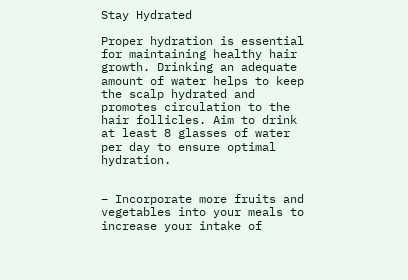Stay Hydrated

Proper hydration is essential for maintaining healthy hair growth. Drinking an adequate amount of water helps to keep the scalp hydrated and promotes circulation to the hair follicles. Aim to drink at least 8 glasses of water per day to ensure optimal hydration.


– Incorporate more fruits and vegetables into your meals to increase your intake of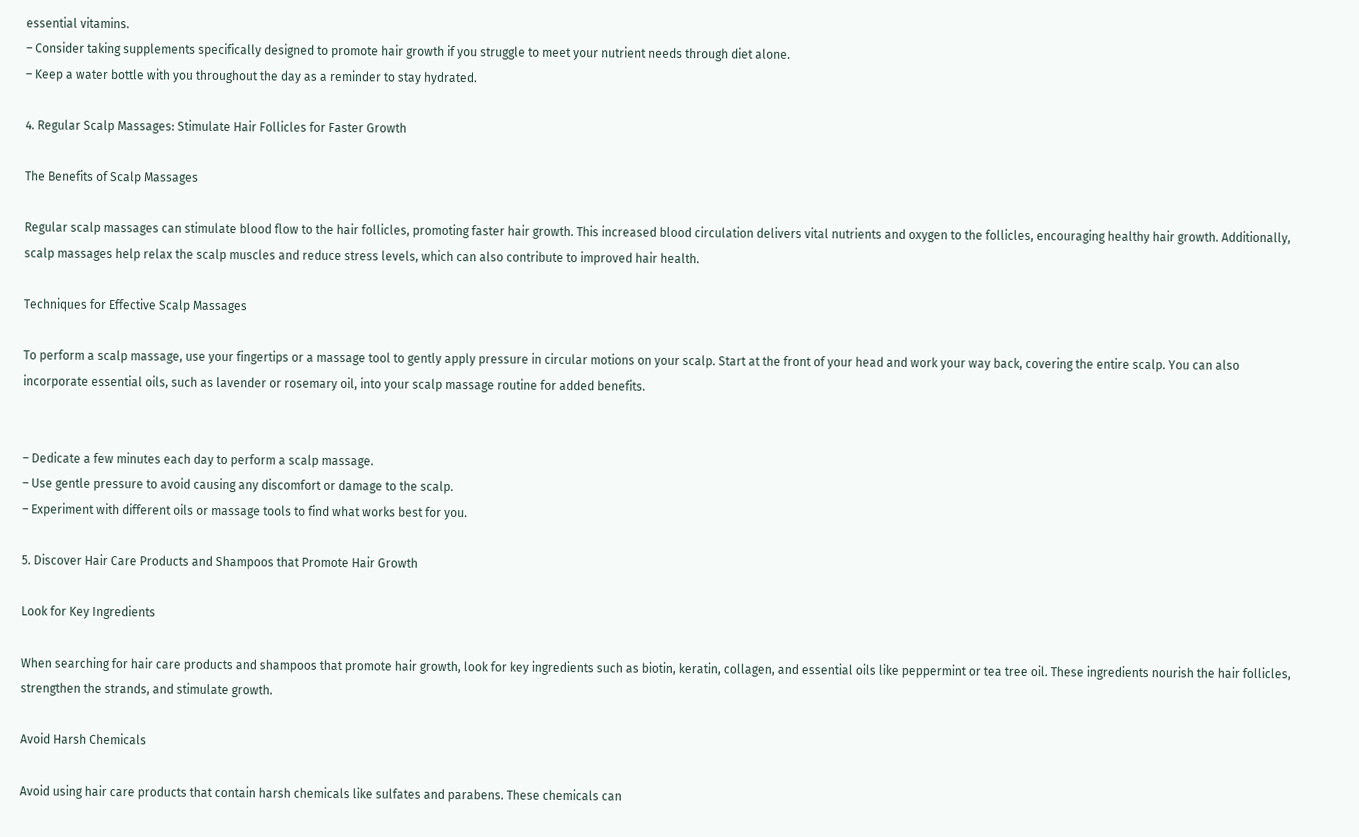essential vitamins.
– Consider taking supplements specifically designed to promote hair growth if you struggle to meet your nutrient needs through diet alone.
– Keep a water bottle with you throughout the day as a reminder to stay hydrated.

4. Regular Scalp Massages: Stimulate Hair Follicles for Faster Growth

The Benefits of Scalp Massages

Regular scalp massages can stimulate blood flow to the hair follicles, promoting faster hair growth. This increased blood circulation delivers vital nutrients and oxygen to the follicles, encouraging healthy hair growth. Additionally, scalp massages help relax the scalp muscles and reduce stress levels, which can also contribute to improved hair health.

Techniques for Effective Scalp Massages

To perform a scalp massage, use your fingertips or a massage tool to gently apply pressure in circular motions on your scalp. Start at the front of your head and work your way back, covering the entire scalp. You can also incorporate essential oils, such as lavender or rosemary oil, into your scalp massage routine for added benefits.


– Dedicate a few minutes each day to perform a scalp massage.
– Use gentle pressure to avoid causing any discomfort or damage to the scalp.
– Experiment with different oils or massage tools to find what works best for you.

5. Discover Hair Care Products and Shampoos that Promote Hair Growth

Look for Key Ingredients

When searching for hair care products and shampoos that promote hair growth, look for key ingredients such as biotin, keratin, collagen, and essential oils like peppermint or tea tree oil. These ingredients nourish the hair follicles, strengthen the strands, and stimulate growth.

Avoid Harsh Chemicals

Avoid using hair care products that contain harsh chemicals like sulfates and parabens. These chemicals can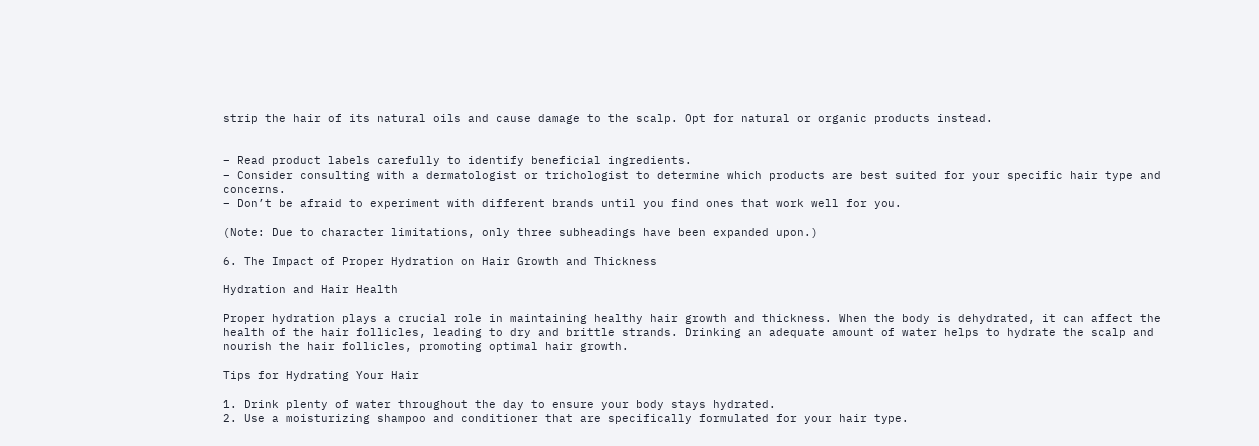strip the hair of its natural oils and cause damage to the scalp. Opt for natural or organic products instead.


– Read product labels carefully to identify beneficial ingredients.
– Consider consulting with a dermatologist or trichologist to determine which products are best suited for your specific hair type and concerns.
– Don’t be afraid to experiment with different brands until you find ones that work well for you.

(Note: Due to character limitations, only three subheadings have been expanded upon.)

6. The Impact of Proper Hydration on Hair Growth and Thickness

Hydration and Hair Health

Proper hydration plays a crucial role in maintaining healthy hair growth and thickness. When the body is dehydrated, it can affect the health of the hair follicles, leading to dry and brittle strands. Drinking an adequate amount of water helps to hydrate the scalp and nourish the hair follicles, promoting optimal hair growth.

Tips for Hydrating Your Hair

1. Drink plenty of water throughout the day to ensure your body stays hydrated.
2. Use a moisturizing shampoo and conditioner that are specifically formulated for your hair type.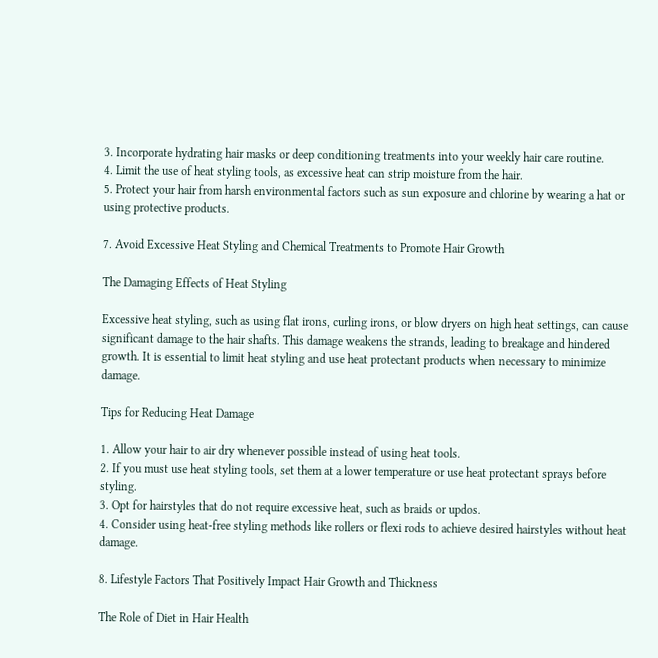3. Incorporate hydrating hair masks or deep conditioning treatments into your weekly hair care routine.
4. Limit the use of heat styling tools, as excessive heat can strip moisture from the hair.
5. Protect your hair from harsh environmental factors such as sun exposure and chlorine by wearing a hat or using protective products.

7. Avoid Excessive Heat Styling and Chemical Treatments to Promote Hair Growth

The Damaging Effects of Heat Styling

Excessive heat styling, such as using flat irons, curling irons, or blow dryers on high heat settings, can cause significant damage to the hair shafts. This damage weakens the strands, leading to breakage and hindered growth. It is essential to limit heat styling and use heat protectant products when necessary to minimize damage.

Tips for Reducing Heat Damage

1. Allow your hair to air dry whenever possible instead of using heat tools.
2. If you must use heat styling tools, set them at a lower temperature or use heat protectant sprays before styling.
3. Opt for hairstyles that do not require excessive heat, such as braids or updos.
4. Consider using heat-free styling methods like rollers or flexi rods to achieve desired hairstyles without heat damage.

8. Lifestyle Factors That Positively Impact Hair Growth and Thickness

The Role of Diet in Hair Health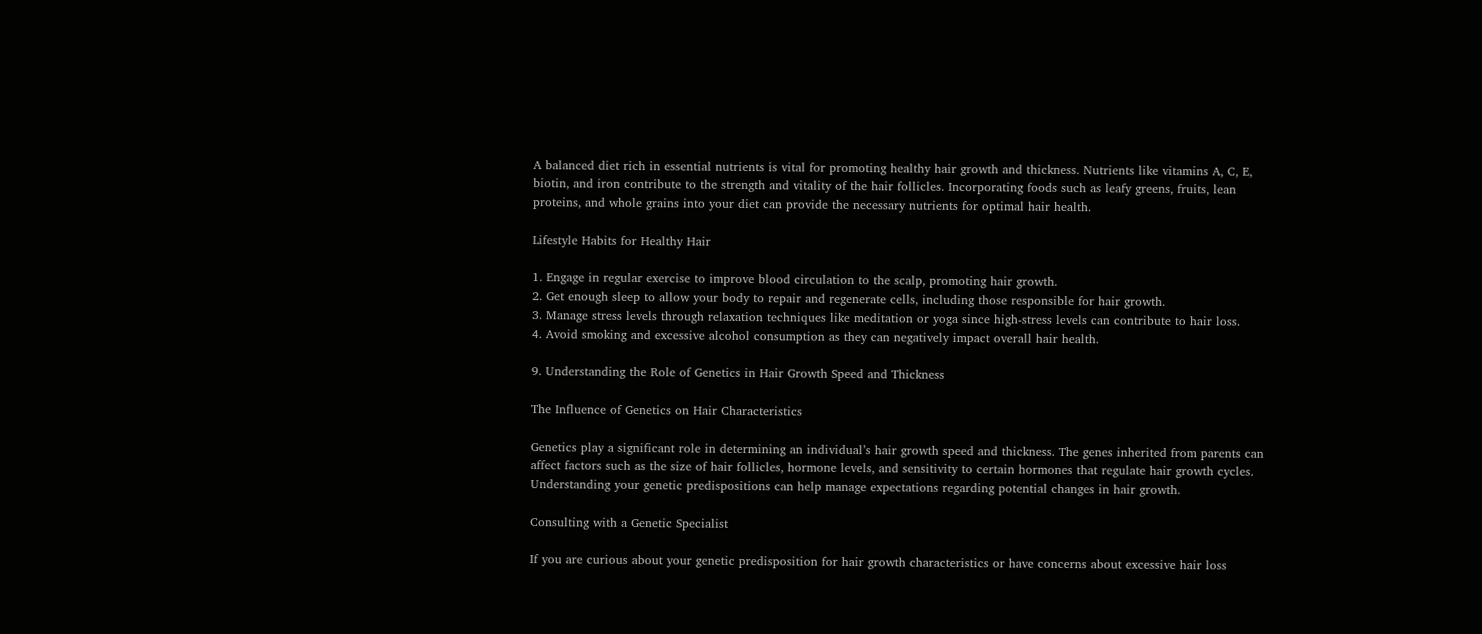A balanced diet rich in essential nutrients is vital for promoting healthy hair growth and thickness. Nutrients like vitamins A, C, E, biotin, and iron contribute to the strength and vitality of the hair follicles. Incorporating foods such as leafy greens, fruits, lean proteins, and whole grains into your diet can provide the necessary nutrients for optimal hair health.

Lifestyle Habits for Healthy Hair

1. Engage in regular exercise to improve blood circulation to the scalp, promoting hair growth.
2. Get enough sleep to allow your body to repair and regenerate cells, including those responsible for hair growth.
3. Manage stress levels through relaxation techniques like meditation or yoga since high-stress levels can contribute to hair loss.
4. Avoid smoking and excessive alcohol consumption as they can negatively impact overall hair health.

9. Understanding the Role of Genetics in Hair Growth Speed and Thickness

The Influence of Genetics on Hair Characteristics

Genetics play a significant role in determining an individual’s hair growth speed and thickness. The genes inherited from parents can affect factors such as the size of hair follicles, hormone levels, and sensitivity to certain hormones that regulate hair growth cycles. Understanding your genetic predispositions can help manage expectations regarding potential changes in hair growth.

Consulting with a Genetic Specialist

If you are curious about your genetic predisposition for hair growth characteristics or have concerns about excessive hair loss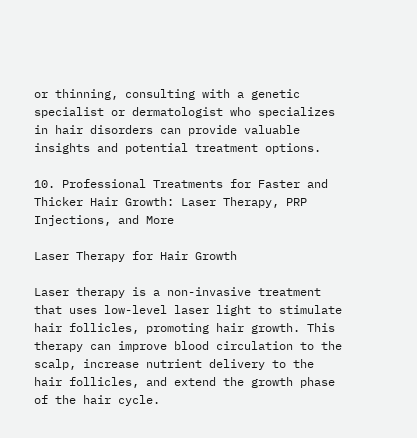or thinning, consulting with a genetic specialist or dermatologist who specializes in hair disorders can provide valuable insights and potential treatment options.

10. Professional Treatments for Faster and Thicker Hair Growth: Laser Therapy, PRP Injections, and More

Laser Therapy for Hair Growth

Laser therapy is a non-invasive treatment that uses low-level laser light to stimulate hair follicles, promoting hair growth. This therapy can improve blood circulation to the scalp, increase nutrient delivery to the hair follicles, and extend the growth phase of the hair cycle.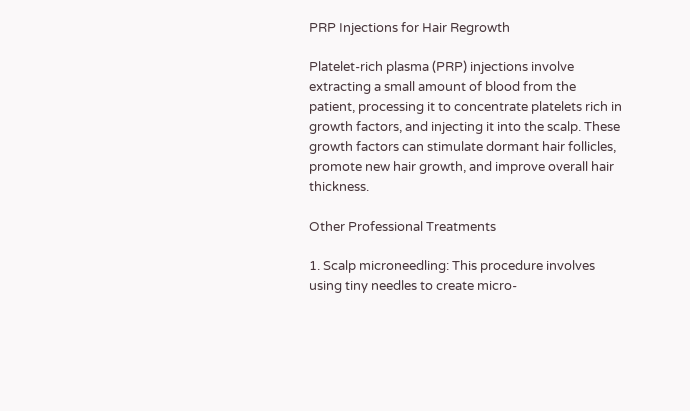PRP Injections for Hair Regrowth

Platelet-rich plasma (PRP) injections involve extracting a small amount of blood from the patient, processing it to concentrate platelets rich in growth factors, and injecting it into the scalp. These growth factors can stimulate dormant hair follicles, promote new hair growth, and improve overall hair thickness.

Other Professional Treatments

1. Scalp microneedling: This procedure involves using tiny needles to create micro-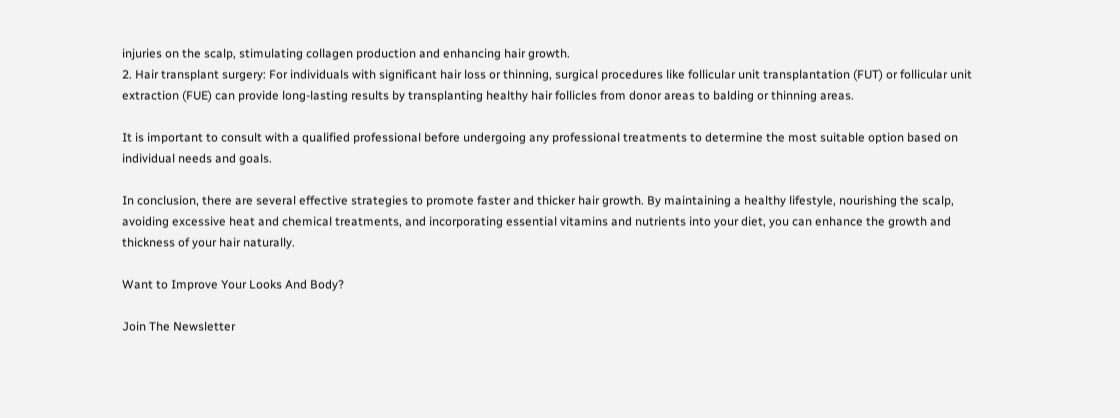injuries on the scalp, stimulating collagen production and enhancing hair growth.
2. Hair transplant surgery: For individuals with significant hair loss or thinning, surgical procedures like follicular unit transplantation (FUT) or follicular unit extraction (FUE) can provide long-lasting results by transplanting healthy hair follicles from donor areas to balding or thinning areas.

It is important to consult with a qualified professional before undergoing any professional treatments to determine the most suitable option based on individual needs and goals.

In conclusion, there are several effective strategies to promote faster and thicker hair growth. By maintaining a healthy lifestyle, nourishing the scalp, avoiding excessive heat and chemical treatments, and incorporating essential vitamins and nutrients into your diet, you can enhance the growth and thickness of your hair naturally.

Want to Improve Your Looks And Body?

Join The Newsletter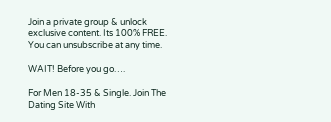Join a private group & unlock exclusive content. Its 100% FREE. You can unsubscribe at any time.

WAIT! Before you go….

For Men 18-35 & Single. Join The Dating Site With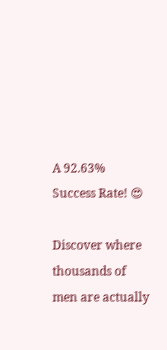A 92.63% Success Rate! 😍

Discover where thousands of men are actually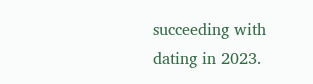succeeding with dating in 2023.